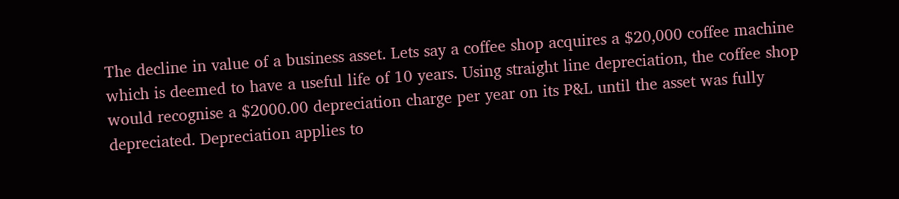The decline in value of a business asset. Lets say a coffee shop acquires a $20,000 coffee machine which is deemed to have a useful life of 10 years. Using straight line depreciation, the coffee shop would recognise a $2000.00 depreciation charge per year on its P&L until the asset was fully depreciated. Depreciation applies to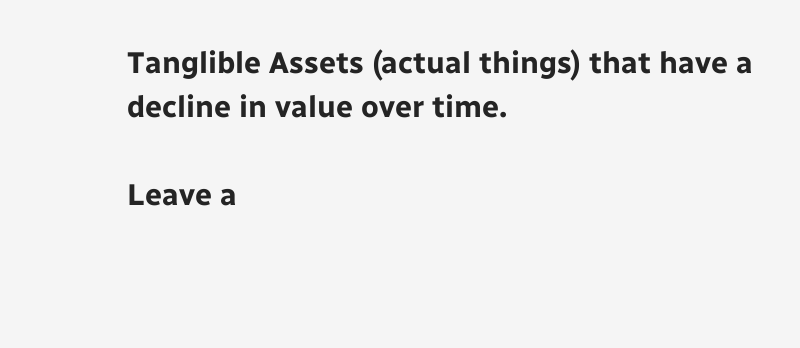Tanglible Assets (actual things) that have a decline in value over time.

Leave a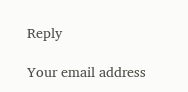Reply

Your email address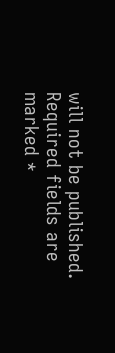will not be published. Required fields are marked *